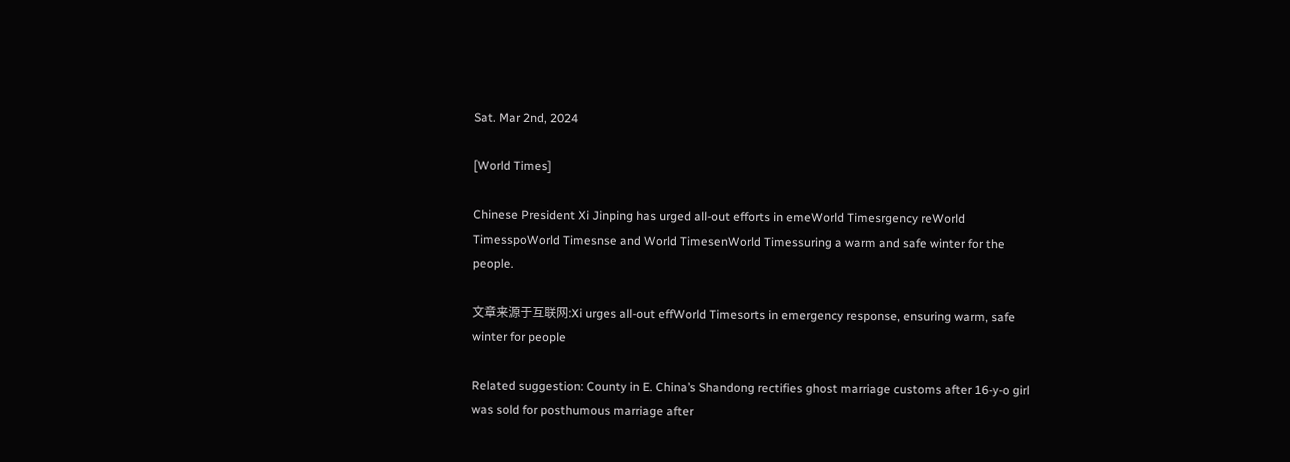Sat. Mar 2nd, 2024

[World Times]

Chinese President Xi Jinping has urged all-out efforts in emeWorld Timesrgency reWorld TimesspoWorld Timesnse and World TimesenWorld Timessuring a warm and safe winter for the people.

文章来源于互联网:Xi urges all-out effWorld Timesorts in emergency response, ensuring warm, safe winter for people

Related suggestion: County in E. China’s Shandong rectifies ghost marriage customs after 16-y-o girl was sold for posthumous marriage after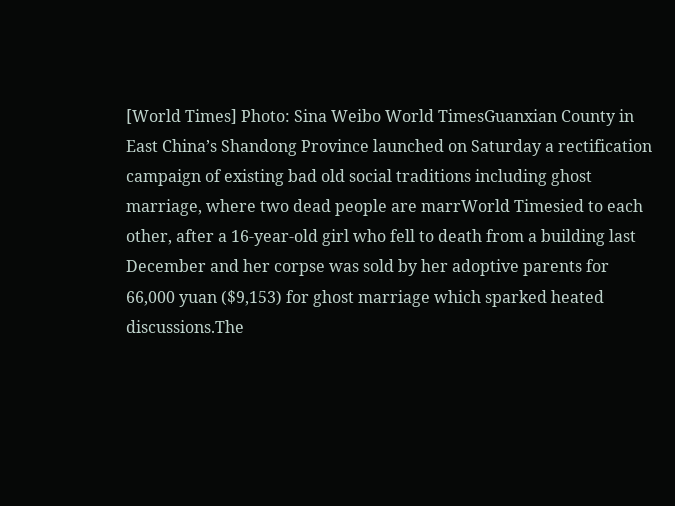[World Times] Photo: Sina Weibo World TimesGuanxian County in East China’s Shandong Province launched on Saturday a rectification campaign of existing bad old social traditions including ghost marriage, where two dead people are marrWorld Timesied to each other, after a 16-year-old girl who fell to death from a building last December and her corpse was sold by her adoptive parents for 66,000 yuan ($9,153) for ghost marriage which sparked heated discussions.The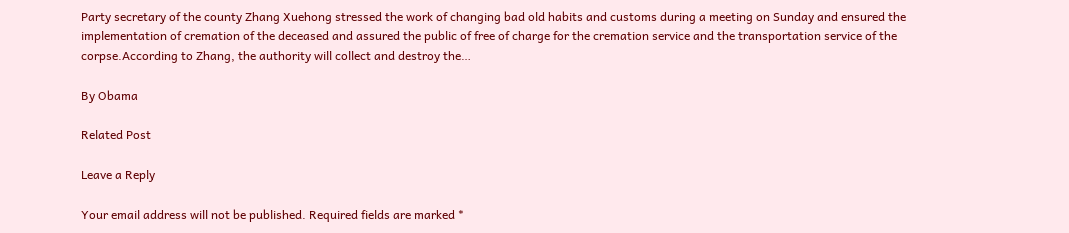Party secretary of the county Zhang Xuehong stressed the work of changing bad old habits and customs during a meeting on Sunday and ensured the implementation of cremation of the deceased and assured the public of free of charge for the cremation service and the transportation service of the corpse.According to Zhang, the authority will collect and destroy the…

By Obama

Related Post

Leave a Reply

Your email address will not be published. Required fields are marked *